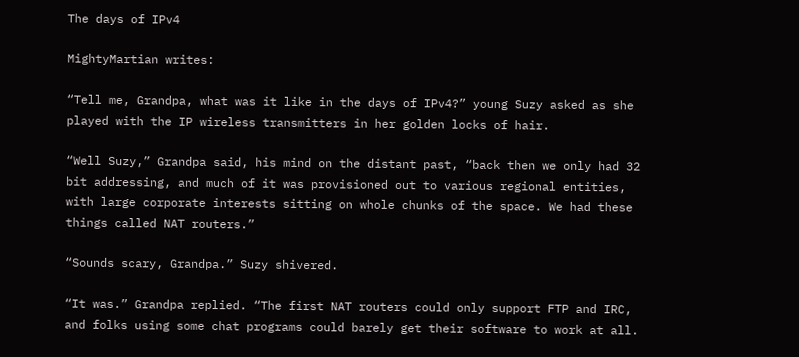The days of IPv4

MightyMartian writes:

“Tell me, Grandpa, what was it like in the days of IPv4?” young Suzy asked as she played with the IP wireless transmitters in her golden locks of hair.

“Well Suzy,” Grandpa said, his mind on the distant past, “back then we only had 32 bit addressing, and much of it was provisioned out to various regional entities, with large corporate interests sitting on whole chunks of the space. We had these things called NAT routers.”

“Sounds scary, Grandpa.” Suzy shivered.

“It was.” Grandpa replied. “The first NAT routers could only support FTP and IRC, and folks using some chat programs could barely get their software to work at all.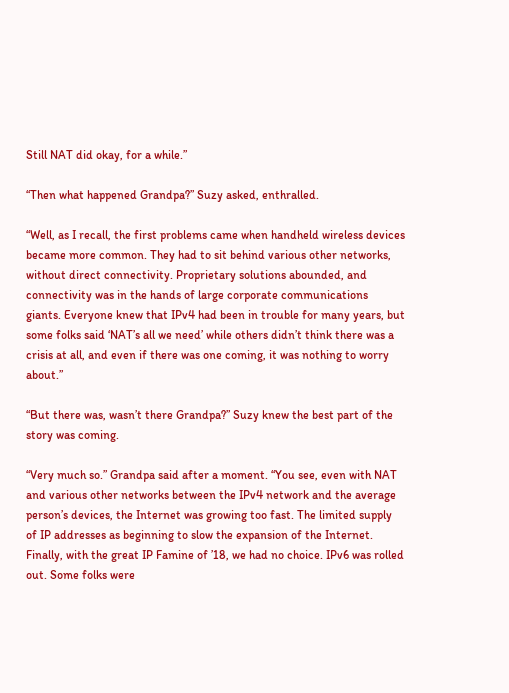Still NAT did okay, for a while.”

“Then what happened Grandpa?” Suzy asked, enthralled.

“Well, as I recall, the first problems came when handheld wireless devices became more common. They had to sit behind various other networks, without direct connectivity. Proprietary solutions abounded, and connectivity was in the hands of large corporate communications giants. Everyone knew that IPv4 had been in trouble for many years, but some folks said ‘NAT’s all we need’ while others didn’t think there was a crisis at all, and even if there was one coming, it was nothing to worry about.”

“But there was, wasn’t there Grandpa?” Suzy knew the best part of the story was coming.

“Very much so.” Grandpa said after a moment. “You see, even with NAT and various other networks between the IPv4 network and the average person’s devices, the Internet was growing too fast. The limited supply of IP addresses as beginning to slow the expansion of the Internet. Finally, with the great IP Famine of ’18, we had no choice. IPv6 was rolled out. Some folks were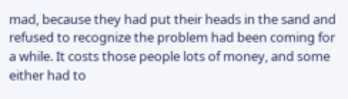mad, because they had put their heads in the sand and refused to recognize the problem had been coming for a while. It costs those people lots of money, and some either had to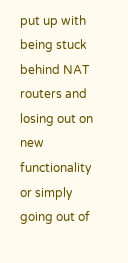put up with being stuck behind NAT routers and losing out on new functionality or simply going out of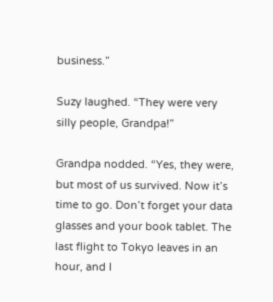business.”

Suzy laughed. “They were very silly people, Grandpa!”

Grandpa nodded. “Yes, they were, but most of us survived. Now it’s time to go. Don’t forget your data glasses and your book tablet. The last flight to Tokyo leaves in an hour, and I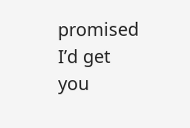promised I’d get you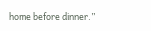home before dinner.”